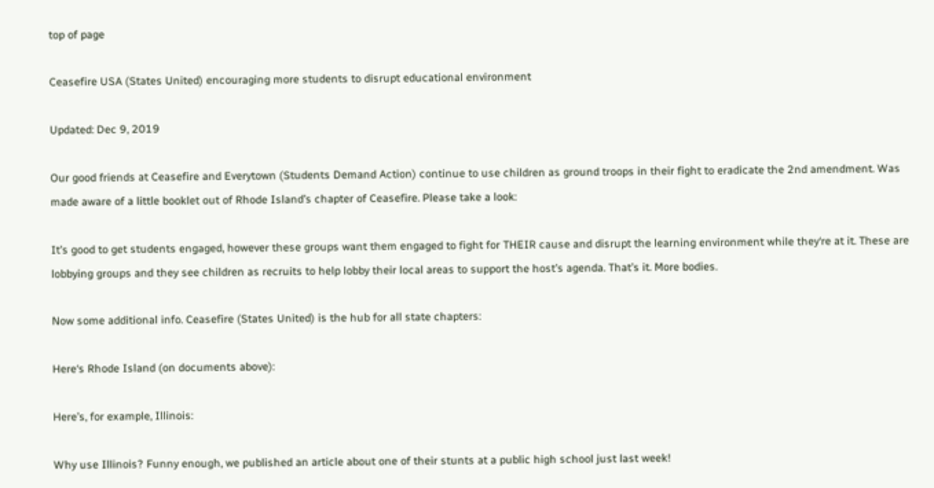top of page

Ceasefire USA (States United) encouraging more students to disrupt educational environment

Updated: Dec 9, 2019

Our good friends at Ceasefire and Everytown (Students Demand Action) continue to use children as ground troops in their fight to eradicate the 2nd amendment. Was made aware of a little booklet out of Rhode Island’s chapter of Ceasefire. Please take a look:

It’s good to get students engaged, however these groups want them engaged to fight for THEIR cause and disrupt the learning environment while they‘re at it. These are lobbying groups and they see children as recruits to help lobby their local areas to support the host’s agenda. That’s it. More bodies.

Now some additional info. Ceasefire (States United) is the hub for all state chapters:

Here‘s Rhode Island (on documents above):

Here’s, for example, Illinois:

Why use Illinois? Funny enough, we published an article about one of their stunts at a public high school just last week!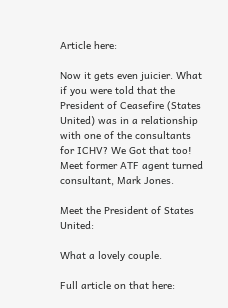Article here:

Now it gets even juicier. What if you were told that the President of Ceasefire (States United) was in a relationship with one of the consultants for ICHV? We Got that too! Meet former ATF agent turned consultant, Mark Jones.

Meet the President of States United:

What a lovely couple.

Full article on that here: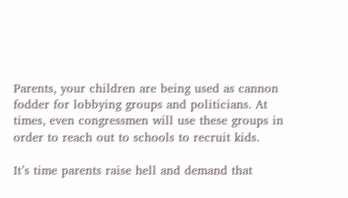Parents, your children are being used as cannon fodder for lobbying groups and politicians. At times, even congressmen will use these groups in order to reach out to schools to recruit kids.

It’s time parents raise hell and demand that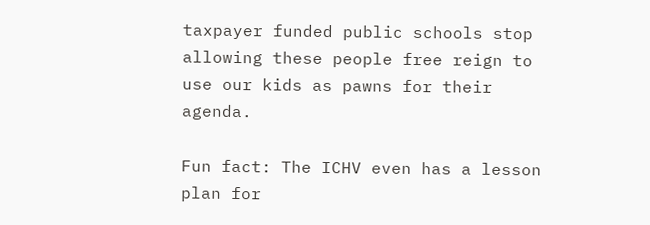taxpayer funded public schools stop allowing these people free reign to use our kids as pawns for their agenda.

Fun fact: The ICHV even has a lesson plan for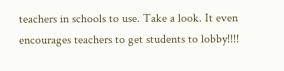teachers in schools to use. Take a look. It even encourages teachers to get students to lobby!!!!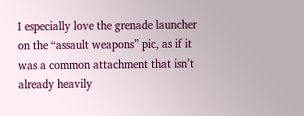I especially love the grenade launcher on the “assault weapons” pic, as if it was a common attachment that isn’t already heavily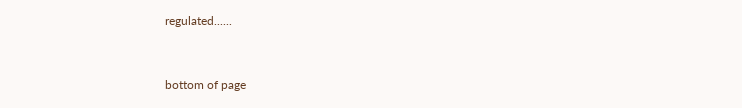regulated......


bottom of page